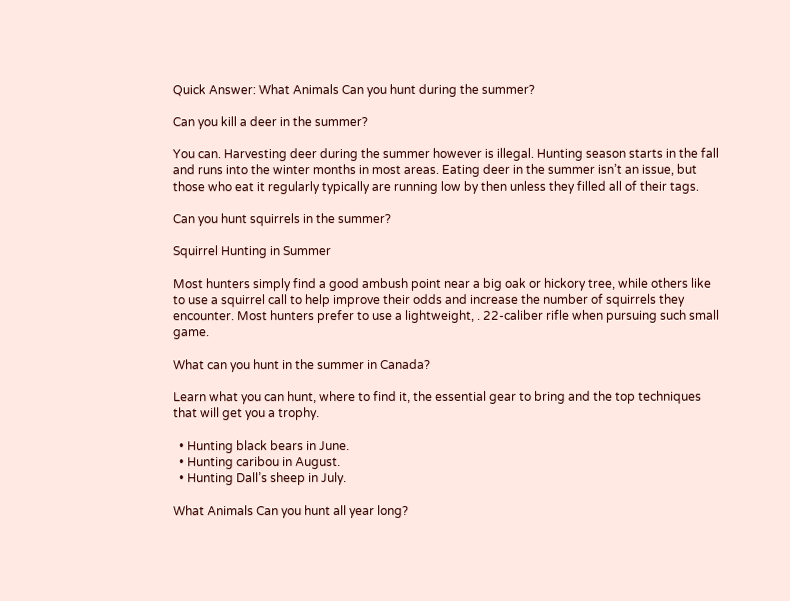Quick Answer: What Animals Can you hunt during the summer?

Can you kill a deer in the summer?

You can. Harvesting deer during the summer however is illegal. Hunting season starts in the fall and runs into the winter months in most areas. Eating deer in the summer isn’t an issue, but those who eat it regularly typically are running low by then unless they filled all of their tags.

Can you hunt squirrels in the summer?

Squirrel Hunting in Summer

Most hunters simply find a good ambush point near a big oak or hickory tree, while others like to use a squirrel call to help improve their odds and increase the number of squirrels they encounter. Most hunters prefer to use a lightweight, . 22-caliber rifle when pursuing such small game.

What can you hunt in the summer in Canada?

Learn what you can hunt, where to find it, the essential gear to bring and the top techniques that will get you a trophy.

  • Hunting black bears in June.
  • Hunting caribou in August.
  • Hunting Dall’s sheep in July.

What Animals Can you hunt all year long?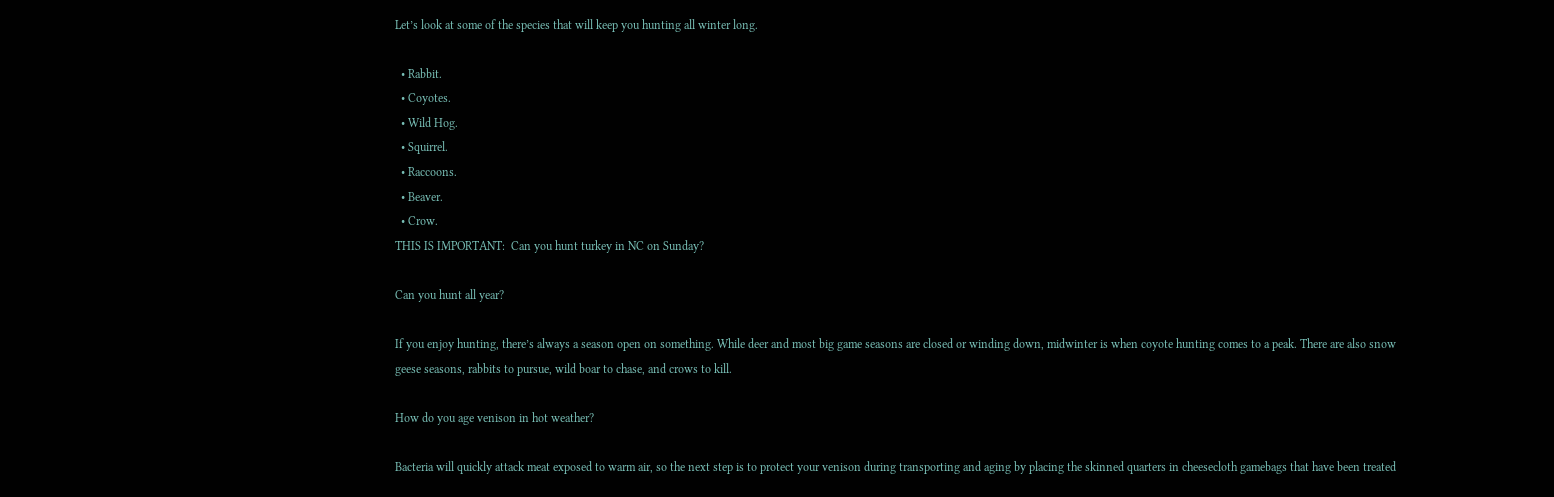Let’s look at some of the species that will keep you hunting all winter long.

  • Rabbit.
  • Coyotes.
  • Wild Hog.
  • Squirrel.
  • Raccoons.
  • Beaver.
  • Crow.
THIS IS IMPORTANT:  Can you hunt turkey in NC on Sunday?

Can you hunt all year?

If you enjoy hunting, there’s always a season open on something. While deer and most big game seasons are closed or winding down, midwinter is when coyote hunting comes to a peak. There are also snow geese seasons, rabbits to pursue, wild boar to chase, and crows to kill.

How do you age venison in hot weather?

Bacteria will quickly attack meat exposed to warm air, so the next step is to protect your venison during transporting and aging by placing the skinned quarters in cheesecloth gamebags that have been treated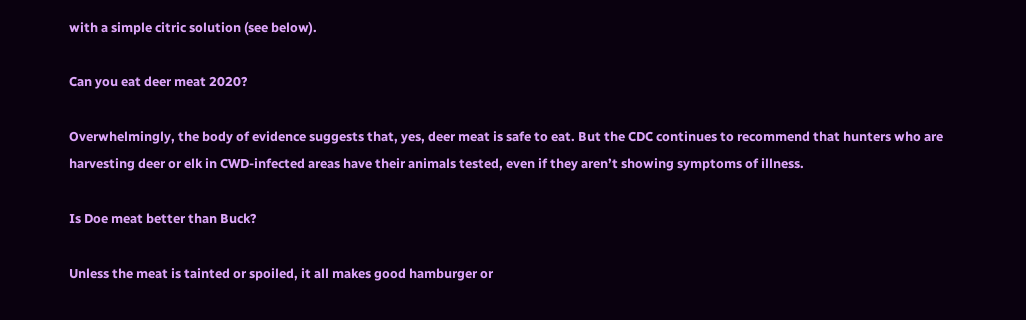with a simple citric solution (see below).

Can you eat deer meat 2020?

Overwhelmingly, the body of evidence suggests that, yes, deer meat is safe to eat. But the CDC continues to recommend that hunters who are harvesting deer or elk in CWD-infected areas have their animals tested, even if they aren’t showing symptoms of illness.

Is Doe meat better than Buck?

Unless the meat is tainted or spoiled, it all makes good hamburger or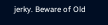jerky. Beware of Old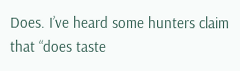Does. I’ve heard some hunters claim that “does taste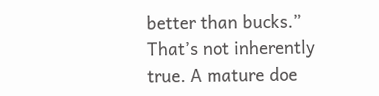better than bucks.” That’s not inherently true. A mature doe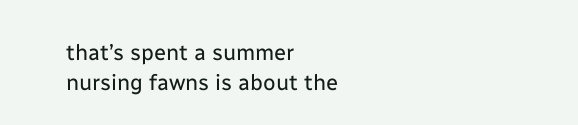that’s spent a summer nursing fawns is about the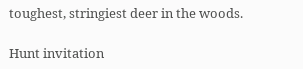toughest, stringiest deer in the woods.

Hunt invitation